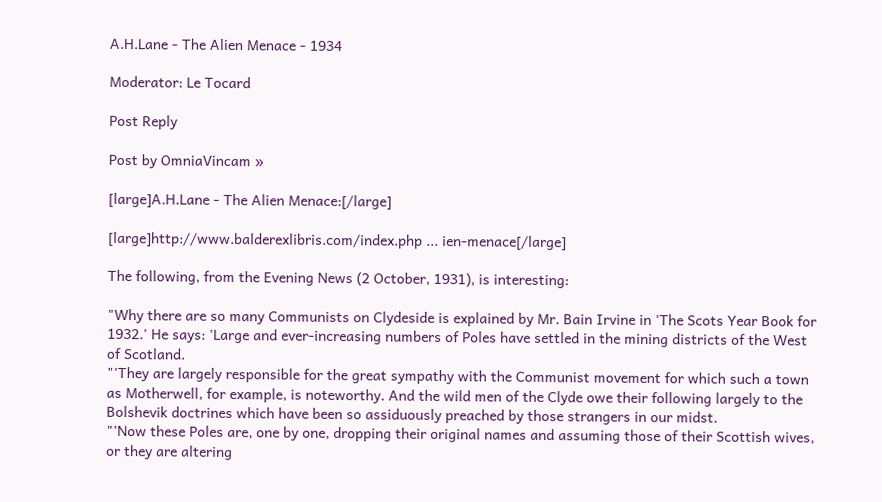A.H.Lane - The Alien Menace - 1934

Moderator: Le Tocard

Post Reply

Post by OmniaVincam »

[large]A.H.Lane - The Alien Menace:[/large]

[large]http://www.balderexlibris.com/index.php ... ien-menace[/large]

The following, from the Evening News (2 October, 1931), is interesting:

"Why there are so many Communists on Clydeside is explained by Mr. Bain Irvine in 'The Scots Year Book for 1932.' He says: 'Large and ever-increasing numbers of Poles have settled in the mining districts of the West of Scotland.
"'They are largely responsible for the great sympathy with the Communist movement for which such a town as Motherwell, for example, is noteworthy. And the wild men of the Clyde owe their following largely to the Bolshevik doctrines which have been so assiduously preached by those strangers in our midst.
"'Now these Poles are, one by one, dropping their original names and assuming those of their Scottish wives, or they are altering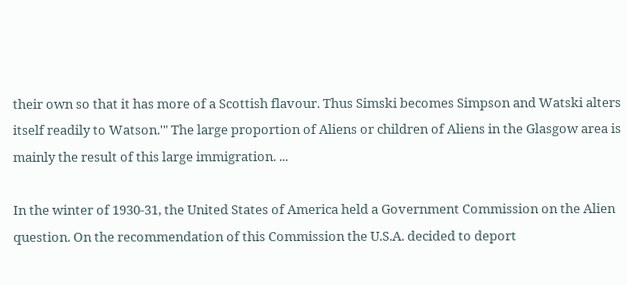their own so that it has more of a Scottish flavour. Thus Simski becomes Simpson and Watski alters itself readily to Watson.'" The large proportion of Aliens or children of Aliens in the Glasgow area is mainly the result of this large immigration. ...

In the winter of 1930-31, the United States of America held a Government Commission on the Alien question. On the recommendation of this Commission the U.S.A. decided to deport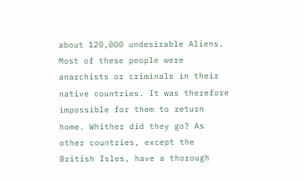about 120,000 undesirable Aliens. Most of these people were anarchists or criminals in their native countries. It was therefore impossible for them to return home. Whither did they go? As other countries, except the British Isles, have a thorough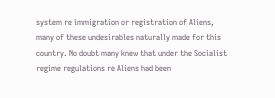system re immigration or registration of Aliens, many of these undesirables naturally made for this country. No doubt many knew that under the Socialist regime regulations re Aliens had been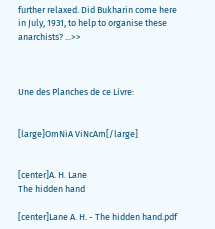further relaxed. Did Bukharin come here in July, 1931, to help to organise these anarchists? ...>>



Une des Planches de ce Livre:


[large]OmNiA ViNcAm[/large]


[center]A. H. Lane
The hidden hand

[center]Lane A. H. - The hidden hand.pdf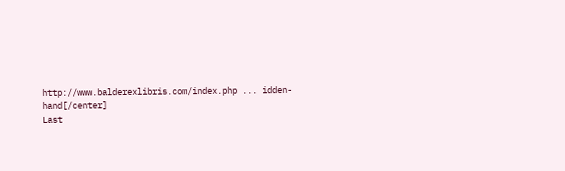http://www.balderexlibris.com/index.php ... idden-hand[/center]
Last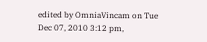edited by OmniaVincam on Tue Dec 07, 2010 3:12 pm,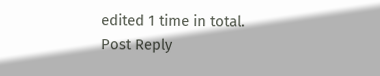edited 1 time in total.
Post Reply